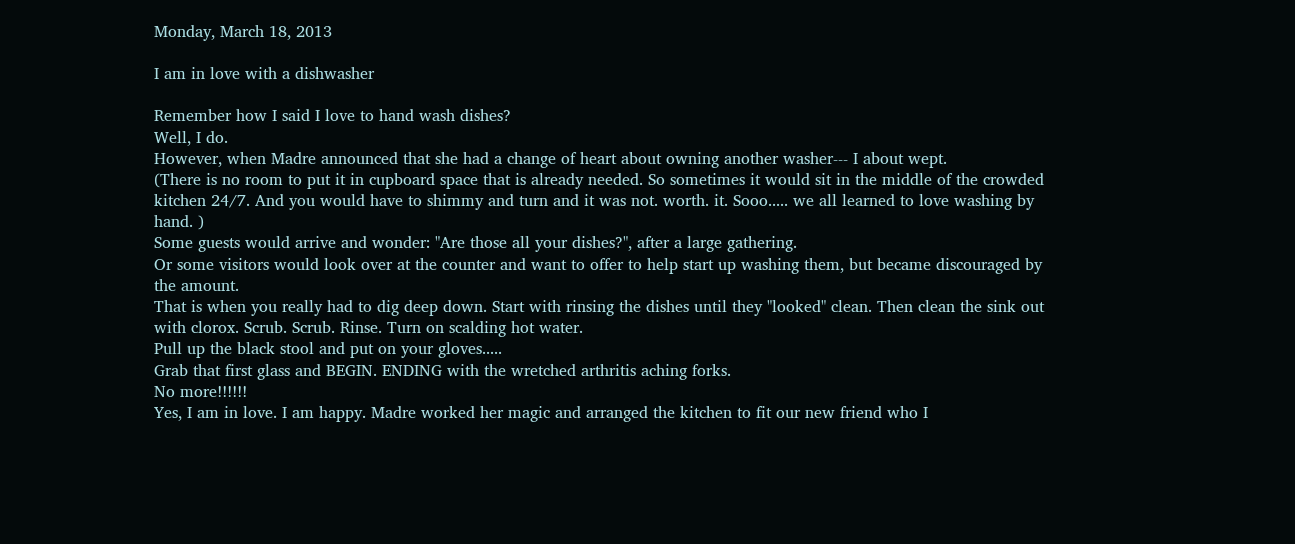Monday, March 18, 2013

I am in love with a dishwasher

Remember how I said I love to hand wash dishes?
Well, I do.
However, when Madre announced that she had a change of heart about owning another washer--- I about wept.
(There is no room to put it in cupboard space that is already needed. So sometimes it would sit in the middle of the crowded kitchen 24/7. And you would have to shimmy and turn and it was not. worth. it. Sooo..... we all learned to love washing by hand. )
Some guests would arrive and wonder: "Are those all your dishes?", after a large gathering.
Or some visitors would look over at the counter and want to offer to help start up washing them, but became discouraged by the amount.
That is when you really had to dig deep down. Start with rinsing the dishes until they "looked" clean. Then clean the sink out with clorox. Scrub. Scrub. Rinse. Turn on scalding hot water.
Pull up the black stool and put on your gloves.....
Grab that first glass and BEGIN. ENDING with the wretched arthritis aching forks.
No more!!!!!!
Yes, I am in love. I am happy. Madre worked her magic and arranged the kitchen to fit our new friend who I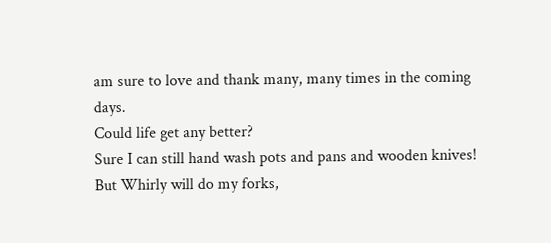am sure to love and thank many, many times in the coming days.
Could life get any better?
Sure I can still hand wash pots and pans and wooden knives! But Whirly will do my forks,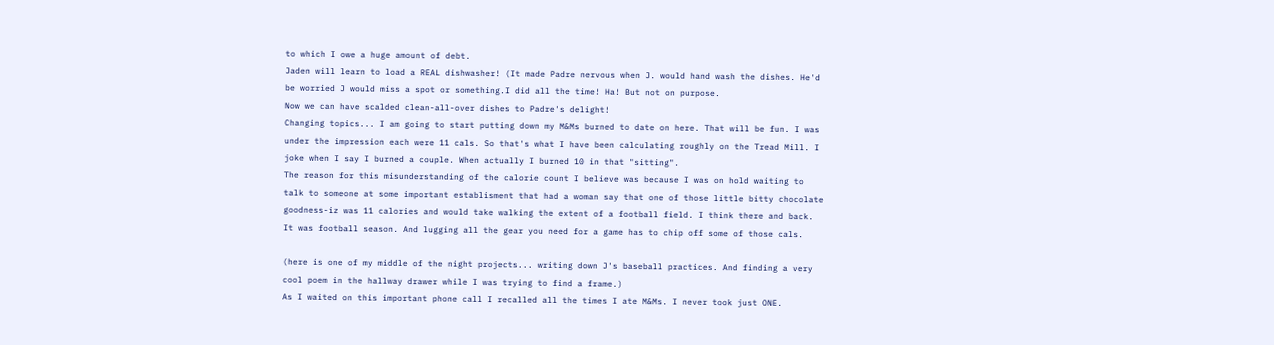to which I owe a huge amount of debt.
Jaden will learn to load a REAL dishwasher! (It made Padre nervous when J. would hand wash the dishes. He'd be worried J would miss a spot or something.I did all the time! Ha! But not on purpose.
Now we can have scalded clean-all-over dishes to Padre's delight!
Changing topics... I am going to start putting down my M&Ms burned to date on here. That will be fun. I was under the impression each were 11 cals. So that's what I have been calculating roughly on the Tread Mill. I joke when I say I burned a couple. When actually I burned 10 in that "sitting".
The reason for this misunderstanding of the calorie count I believe was because I was on hold waiting to talk to someone at some important establisment that had a woman say that one of those little bitty chocolate goodness-iz was 11 calories and would take walking the extent of a football field. I think there and back. It was football season. And lugging all the gear you need for a game has to chip off some of those cals.

(here is one of my middle of the night projects... writing down J's baseball practices. And finding a very cool poem in the hallway drawer while I was trying to find a frame.)
As I waited on this important phone call I recalled all the times I ate M&Ms. I never took just ONE.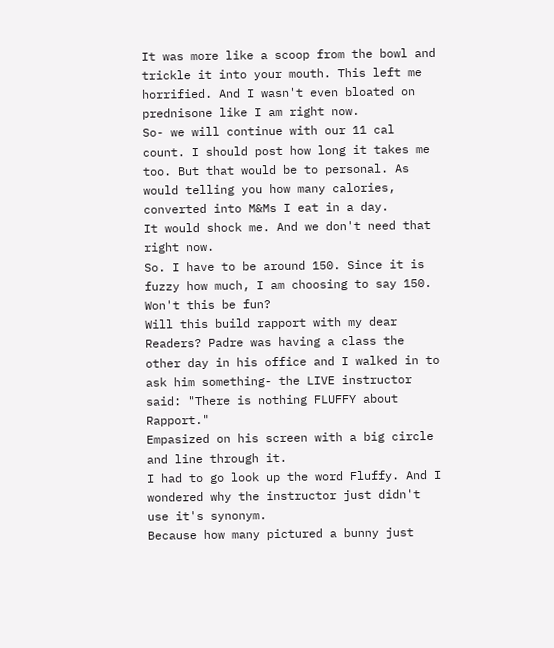It was more like a scoop from the bowl and trickle it into your mouth. This left me horrified. And I wasn't even bloated on prednisone like I am right now.
So- we will continue with our 11 cal count. I should post how long it takes me too. But that would be to personal. As would telling you how many calories, converted into M&Ms I eat in a day.
It would shock me. And we don't need that right now.
So. I have to be around 150. Since it is fuzzy how much, I am choosing to say 150. Won't this be fun?
Will this build rapport with my dear Readers? Padre was having a class the other day in his office and I walked in to ask him something- the LIVE instructor said: "There is nothing FLUFFY about Rapport."
Empasized on his screen with a big circle and line through it.
I had to go look up the word Fluffy. And I wondered why the instructor just didn't use it's synonym.
Because how many pictured a bunny just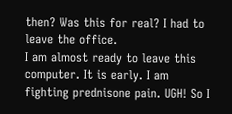then? Was this for real? I had to leave the office.
I am almost ready to leave this computer. It is early. I am fighting prednisone pain. UGH! So I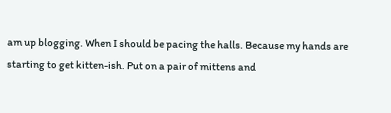am up blogging. When I should be pacing the halls. Because my hands are starting to get kitten-ish. Put on a pair of mittens and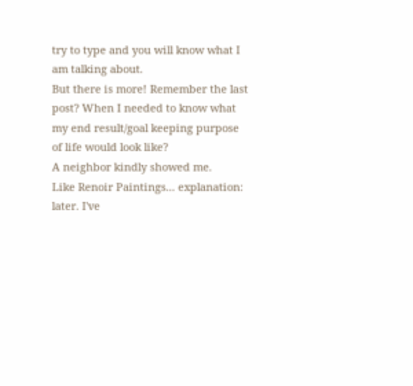try to type and you will know what I am talking about.
But there is more! Remember the last post? When I needed to know what my end result/goal keeping purpose of life would look like?
A neighbor kindly showed me.
Like Renoir Paintings... explanation: later. I've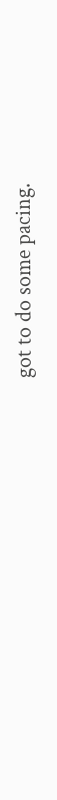got to do some pacing.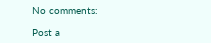No comments:

Post a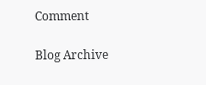Comment

Blog Archive